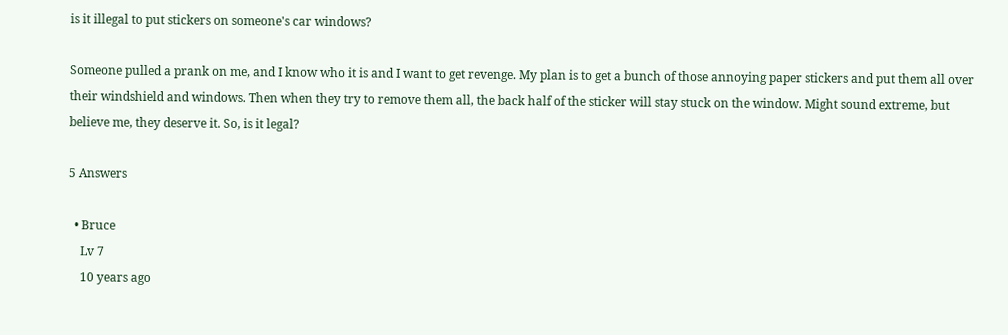is it illegal to put stickers on someone's car windows?

Someone pulled a prank on me, and I know who it is and I want to get revenge. My plan is to get a bunch of those annoying paper stickers and put them all over their windshield and windows. Then when they try to remove them all, the back half of the sticker will stay stuck on the window. Might sound extreme, but believe me, they deserve it. So, is it legal?

5 Answers

  • Bruce
    Lv 7
    10 years ago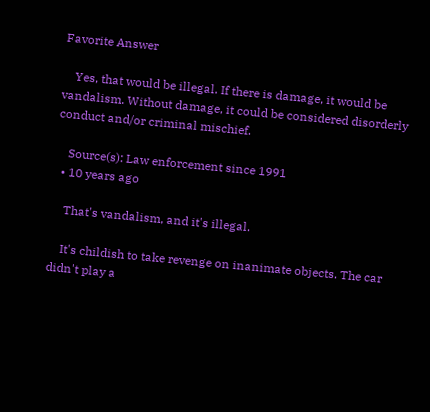Favorite Answer

    Yes, that would be illegal. If there is damage, it would be vandalism. Without damage, it could be considered disorderly conduct and/or criminal mischief.

    Source(s): Law enforcement since 1991
  • 10 years ago

    That's vandalism, and it's illegal.

    It's childish to take revenge on inanimate objects. The car didn't play a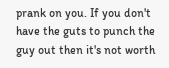prank on you. If you don't have the guts to punch the guy out then it's not worth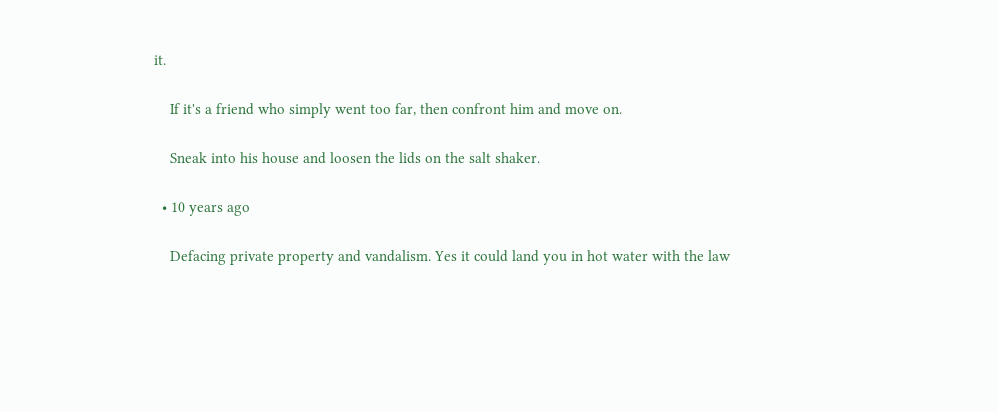it.

    If it's a friend who simply went too far, then confront him and move on.

    Sneak into his house and loosen the lids on the salt shaker.

  • 10 years ago

    Defacing private property and vandalism. Yes it could land you in hot water with the law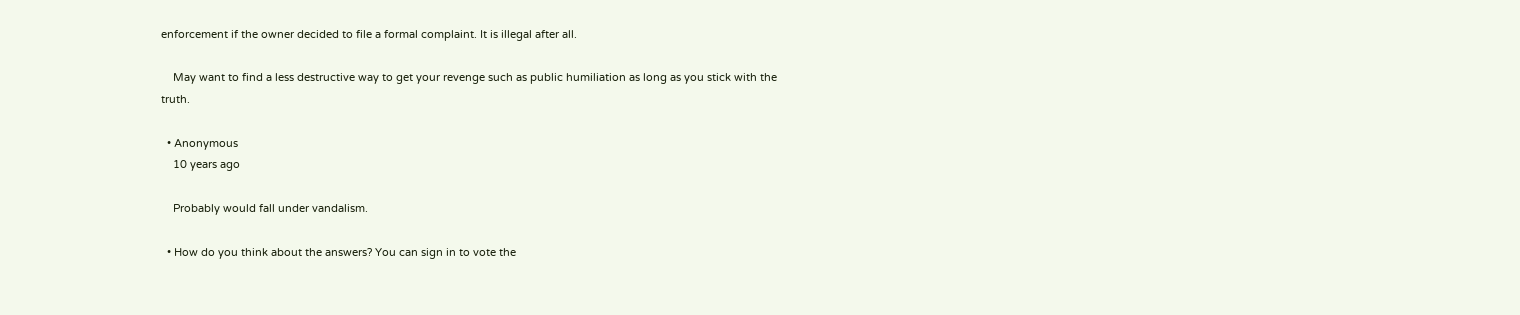enforcement if the owner decided to file a formal complaint. It is illegal after all.

    May want to find a less destructive way to get your revenge such as public humiliation as long as you stick with the truth.

  • Anonymous
    10 years ago

    Probably would fall under vandalism.

  • How do you think about the answers? You can sign in to vote the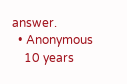answer.
  • Anonymous
    10 years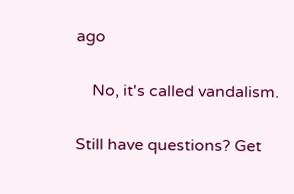ago

    No, it's called vandalism.

Still have questions? Get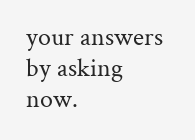your answers by asking now.